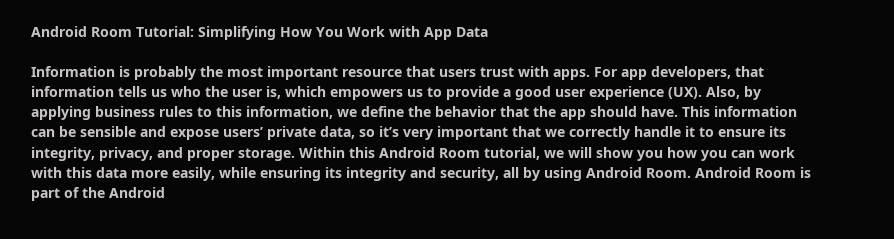Android Room Tutorial: Simplifying How You Work with App Data

Information is probably the most important resource that users trust with apps. For app developers, that information tells us who the user is, which empowers us to provide a good user experience (UX). Also, by applying business rules to this information, we define the behavior that the app should have. This information can be sensible and expose users’ private data, so it’s very important that we correctly handle it to ensure its integrity, privacy, and proper storage. Within this Android Room tutorial, we will show you how you can work with this data more easily, while ensuring its integrity and security, all by using Android Room. Android Room is part of the Android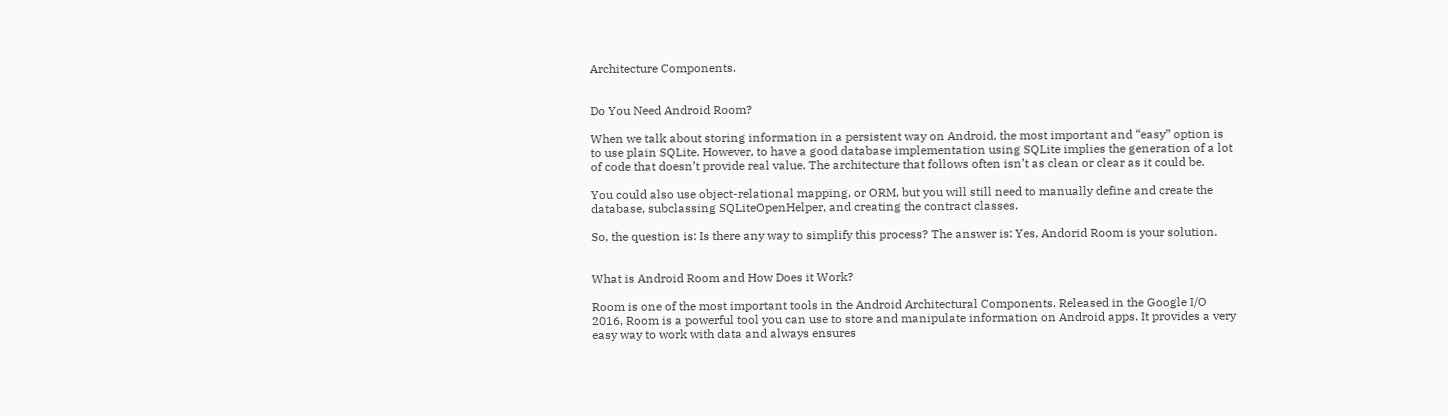Architecture Components.


Do You Need Android Room?

When we talk about storing information in a persistent way on Android, the most important and “easy” option is to use plain SQLite. However, to have a good database implementation using SQLite implies the generation of a lot of code that doesn’t provide real value. The architecture that follows often isn’t as clean or clear as it could be.

You could also use object-relational mapping, or ORM, but you will still need to manually define and create the database, subclassing SQLiteOpenHelper, and creating the contract classes.

So, the question is: Is there any way to simplify this process? The answer is: Yes, Andorid Room is your solution.


What is Android Room and How Does it Work?

Room is one of the most important tools in the Android Architectural Components. Released in the Google I/O 2016, Room is a powerful tool you can use to store and manipulate information on Android apps. It provides a very easy way to work with data and always ensures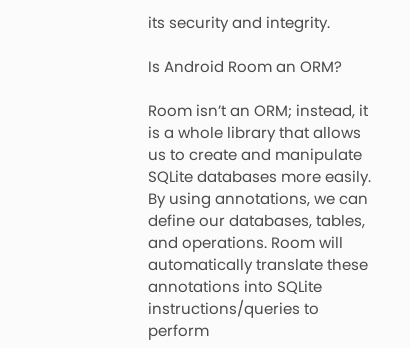its security and integrity.

Is Android Room an ORM?

Room isn’t an ORM; instead, it is a whole library that allows us to create and manipulate SQLite databases more easily. By using annotations, we can define our databases, tables, and operations. Room will automatically translate these annotations into SQLite instructions/queries to perform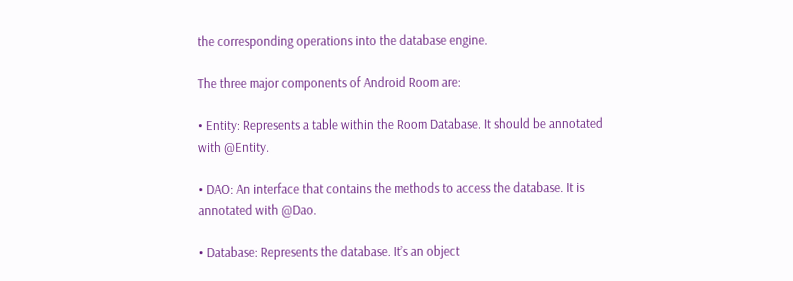the corresponding operations into the database engine.

The three major components of Android Room are:

• Entity: Represents a table within the Room Database. It should be annotated with @Entity.

• DAO: An interface that contains the methods to access the database. It is annotated with @Dao.

• Database: Represents the database. It’s an object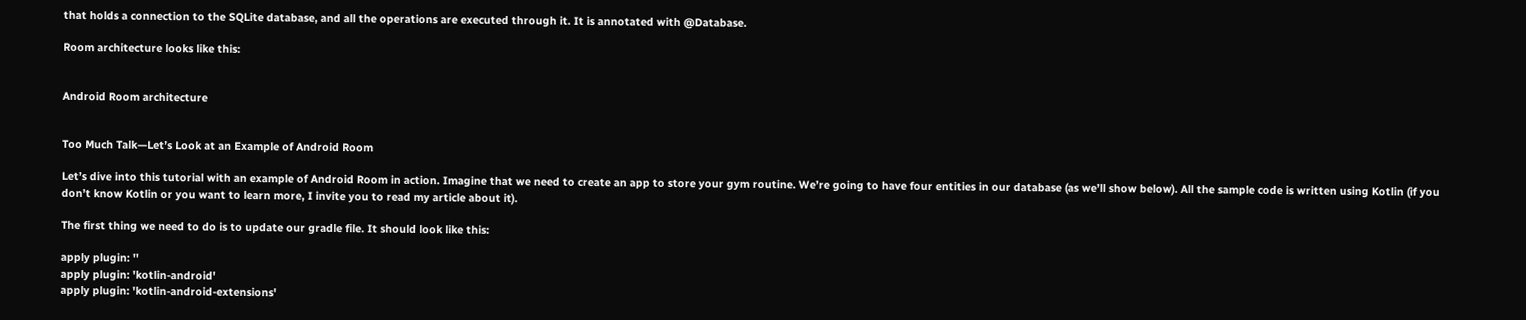that holds a connection to the SQLite database, and all the operations are executed through it. It is annotated with @Database.

Room architecture looks like this:


Android Room architecture


Too Much Talk—Let’s Look at an Example of Android Room

Let’s dive into this tutorial with an example of Android Room in action. Imagine that we need to create an app to store your gym routine. We’re going to have four entities in our database (as we’ll show below). All the sample code is written using Kotlin (if you don’t know Kotlin or you want to learn more, I invite you to read my article about it).

The first thing we need to do is to update our gradle file. It should look like this:

apply plugin: ''
apply plugin: 'kotlin-android'
apply plugin: 'kotlin-android-extensions'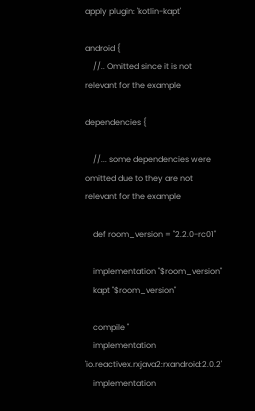apply plugin: 'kotlin-kapt'

android {
    //.. Omitted since it is not relevant for the example

dependencies {

    //... some dependencies were omitted due to they are not relevant for the example

    def room_version = "2.2.0-rc01"

    implementation "$room_version"
    kapt "$room_version"

    compile ''
    implementation 'io.reactivex.rxjava2:rxandroid:2.0.2'
    implementation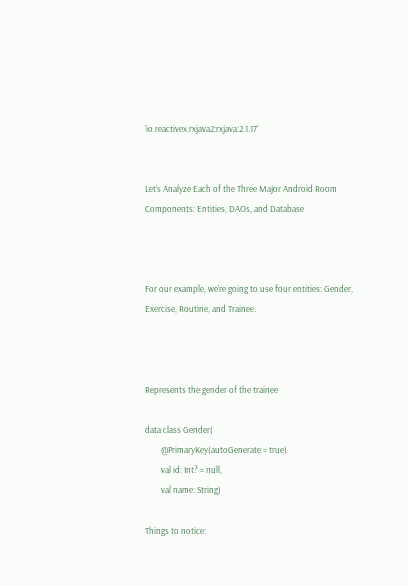'io.reactivex.rxjava2:rxjava:2.1.17'


Let’s Analyze Each of the Three Major Android Room Components: Entities, DAOs, and Database



For our example, we’re going to use four entities: Gender, Exercise, Routine, and Trainee.



Represents the gender of the trainee

data class Gender(
        @PrimaryKey(autoGenerate = true)
        val id: Int? = null,
        val name: String)

Things to notice: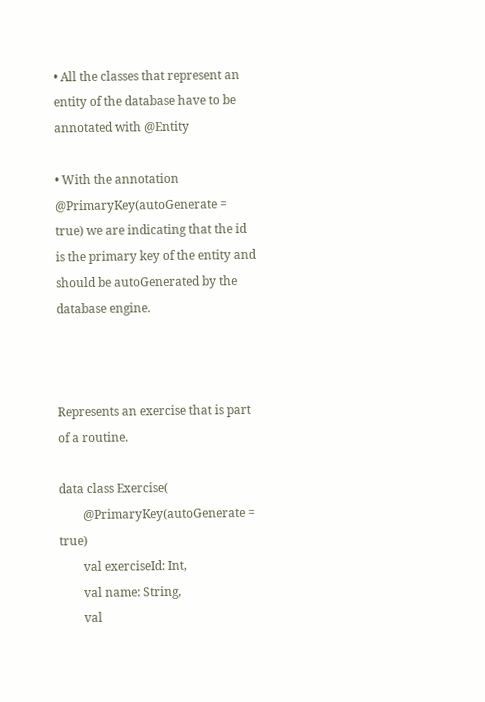• All the classes that represent an entity of the database have to be annotated with @Entity

• With the annotation @PrimaryKey(autoGenerate = true) we are indicating that the id is the primary key of the entity and should be autoGenerated by the database engine.



Represents an exercise that is part of a routine.

data class Exercise(
        @PrimaryKey(autoGenerate = true)
        val exerciseId: Int,
        val name: String,
        val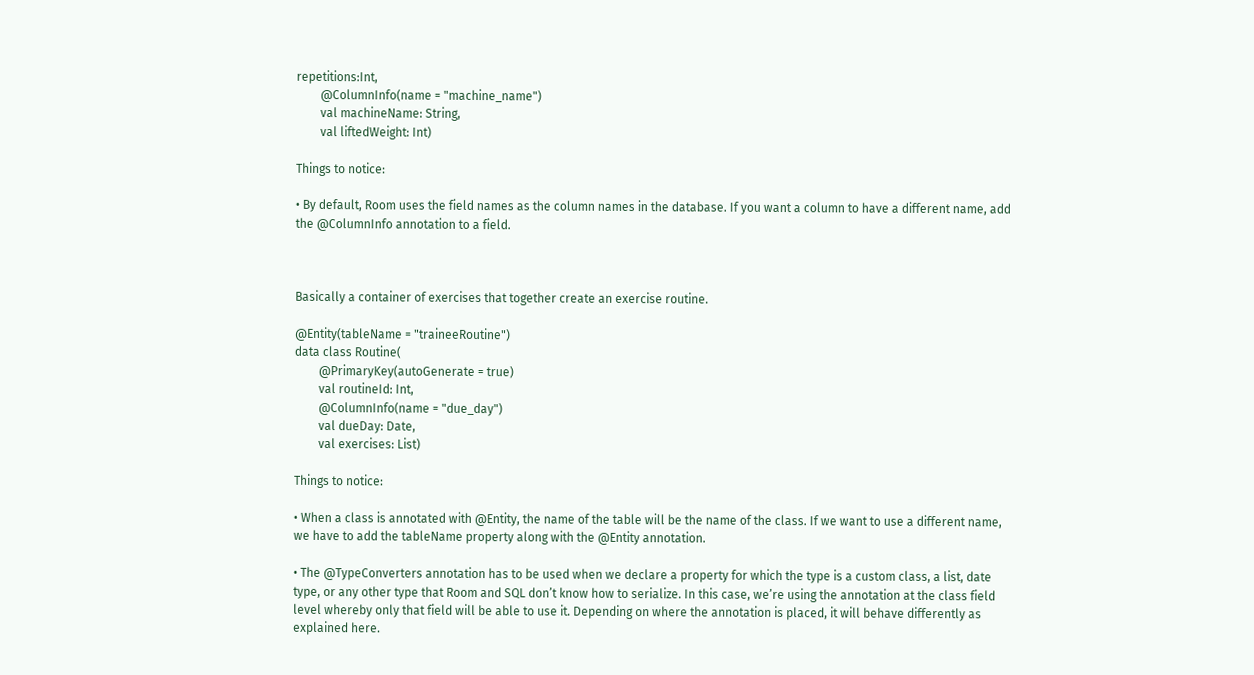repetitions:Int,
        @ColumnInfo(name = "machine_name")
        val machineName: String,
        val liftedWeight: Int)

Things to notice:

• By default, Room uses the field names as the column names in the database. If you want a column to have a different name, add the @ColumnInfo annotation to a field.



Basically a container of exercises that together create an exercise routine.

@Entity(tableName = "traineeRoutine")
data class Routine(
        @PrimaryKey(autoGenerate = true)
        val routineId: Int,
        @ColumnInfo(name = "due_day")
        val dueDay: Date,
        val exercises: List)

Things to notice:

• When a class is annotated with @Entity, the name of the table will be the name of the class. If we want to use a different name, we have to add the tableName property along with the @Entity annotation.

• The @TypeConverters annotation has to be used when we declare a property for which the type is a custom class, a list, date type, or any other type that Room and SQL don’t know how to serialize. In this case, we’re using the annotation at the class field level whereby only that field will be able to use it. Depending on where the annotation is placed, it will behave differently as explained here.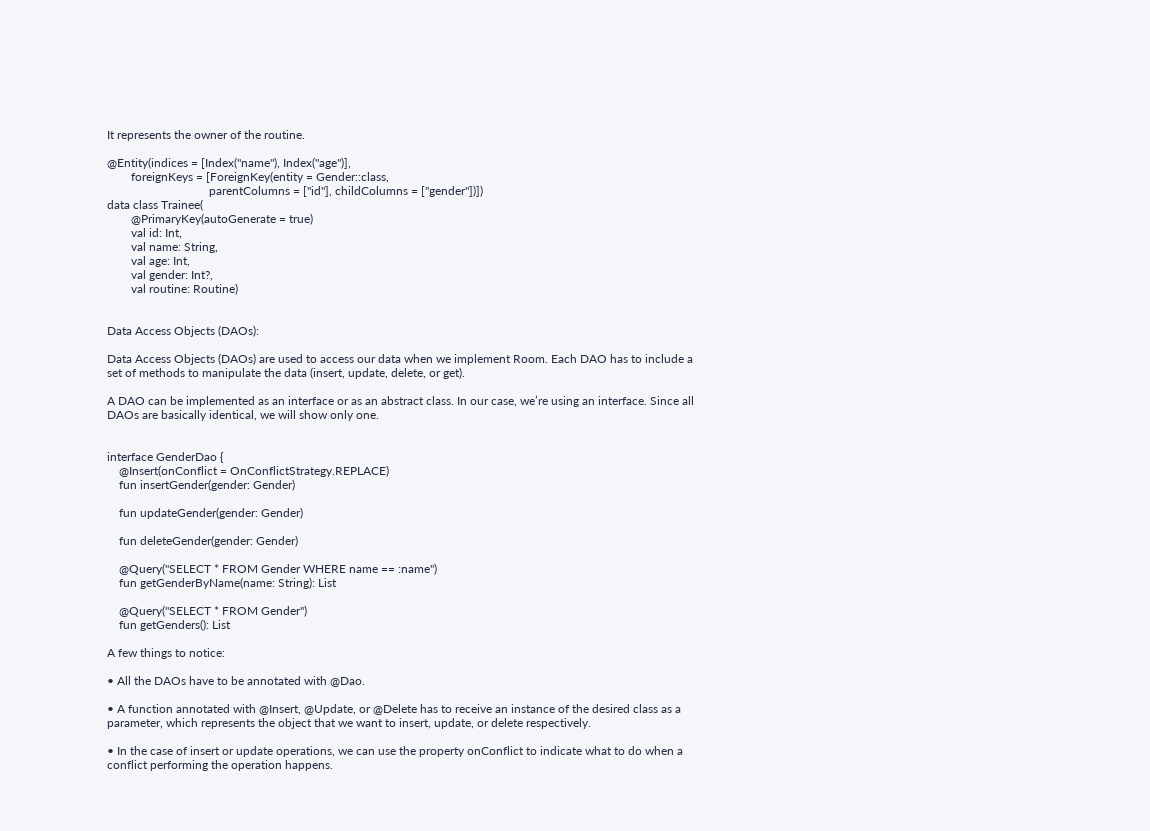It represents the owner of the routine.

@Entity(indices = [Index("name"), Index("age")],
        foreignKeys = [ForeignKey(entity = Gender::class,
                                  parentColumns = ["id"], childColumns = ["gender"])])
data class Trainee(
        @PrimaryKey(autoGenerate = true)
        val id: Int,
        val name: String,
        val age: Int,
        val gender: Int?,
        val routine: Routine)


Data Access Objects (DAOs):

Data Access Objects (DAOs) are used to access our data when we implement Room. Each DAO has to include a set of methods to manipulate the data (insert, update, delete, or get).

A DAO can be implemented as an interface or as an abstract class. In our case, we’re using an interface. Since all DAOs are basically identical, we will show only one.


interface GenderDao {
    @Insert(onConflict = OnConflictStrategy.REPLACE)
    fun insertGender(gender: Gender)

    fun updateGender(gender: Gender)

    fun deleteGender(gender: Gender)

    @Query("SELECT * FROM Gender WHERE name == :name")
    fun getGenderByName(name: String): List

    @Query("SELECT * FROM Gender")
    fun getGenders(): List

A few things to notice:

• All the DAOs have to be annotated with @Dao.

• A function annotated with @Insert, @Update, or @Delete has to receive an instance of the desired class as a parameter, which represents the object that we want to insert, update, or delete respectively.

• In the case of insert or update operations, we can use the property onConflict to indicate what to do when a conflict performing the operation happens.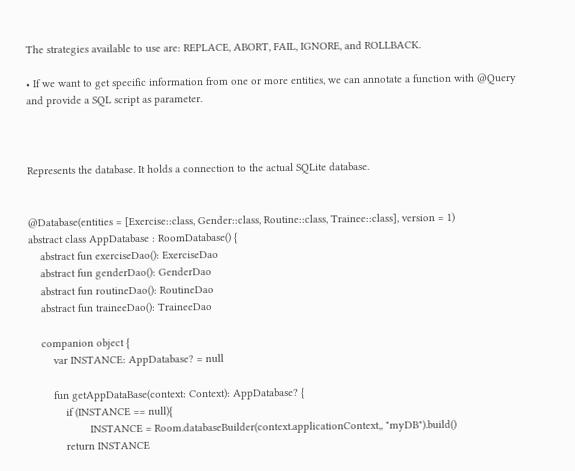The strategies available to use are: REPLACE, ABORT, FAIL, IGNORE, and ROLLBACK.

• If we want to get specific information from one or more entities, we can annotate a function with @Query and provide a SQL script as parameter.



Represents the database. It holds a connection to the actual SQLite database.


@Database(entities = [Exercise::class, Gender::class, Routine::class, Trainee::class], version = 1)
abstract class AppDatabase : RoomDatabase() {
    abstract fun exerciseDao(): ExerciseDao
    abstract fun genderDao(): GenderDao
    abstract fun routineDao(): RoutineDao
    abstract fun traineeDao(): TraineeDao

    companion object {
        var INSTANCE: AppDatabase? = null

        fun getAppDataBase(context: Context): AppDatabase? {
            if (INSTANCE == null){
                    INSTANCE = Room.databaseBuilder(context.applicationContext,, "myDB").build()
            return INSTANCE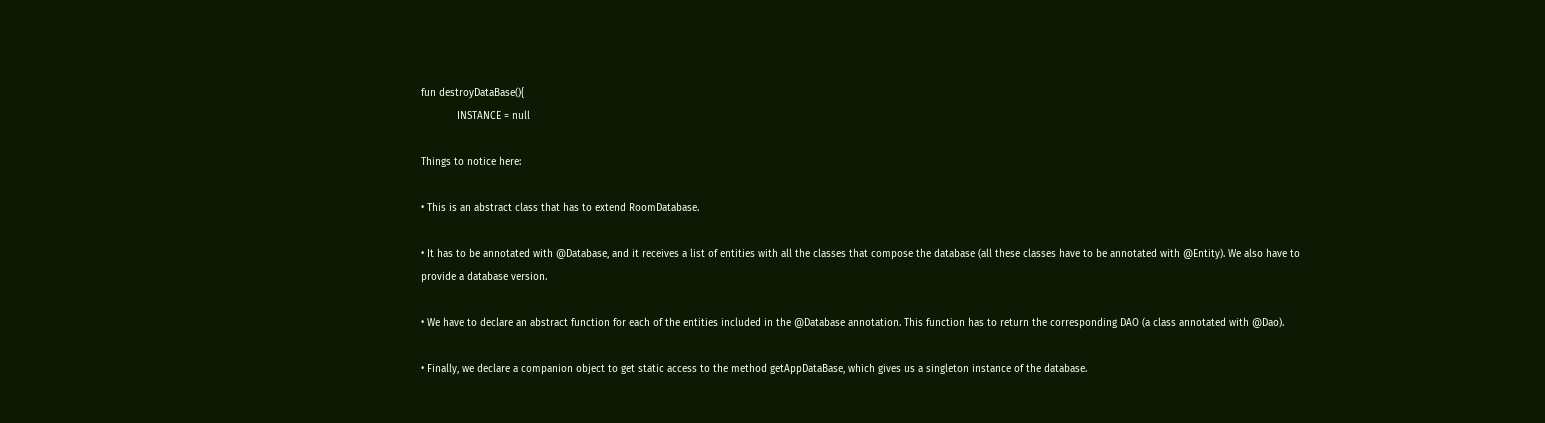fun destroyDataBase(){
            INSTANCE = null

Things to notice here:

• This is an abstract class that has to extend RoomDatabase.

• It has to be annotated with @Database, and it receives a list of entities with all the classes that compose the database (all these classes have to be annotated with @Entity). We also have to provide a database version.

• We have to declare an abstract function for each of the entities included in the @Database annotation. This function has to return the corresponding DAO (a class annotated with @Dao).

• Finally, we declare a companion object to get static access to the method getAppDataBase, which gives us a singleton instance of the database.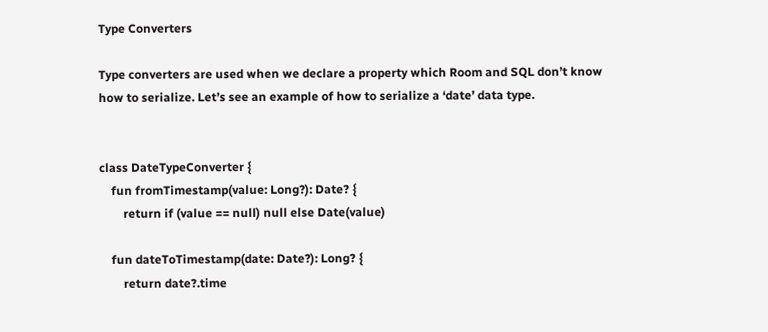Type Converters

Type converters are used when we declare a property which Room and SQL don’t know how to serialize. Let’s see an example of how to serialize a ‘date’ data type.


class DateTypeConverter {
    fun fromTimestamp(value: Long?): Date? {
        return if (value == null) null else Date(value)

    fun dateToTimestamp(date: Date?): Long? {
        return date?.time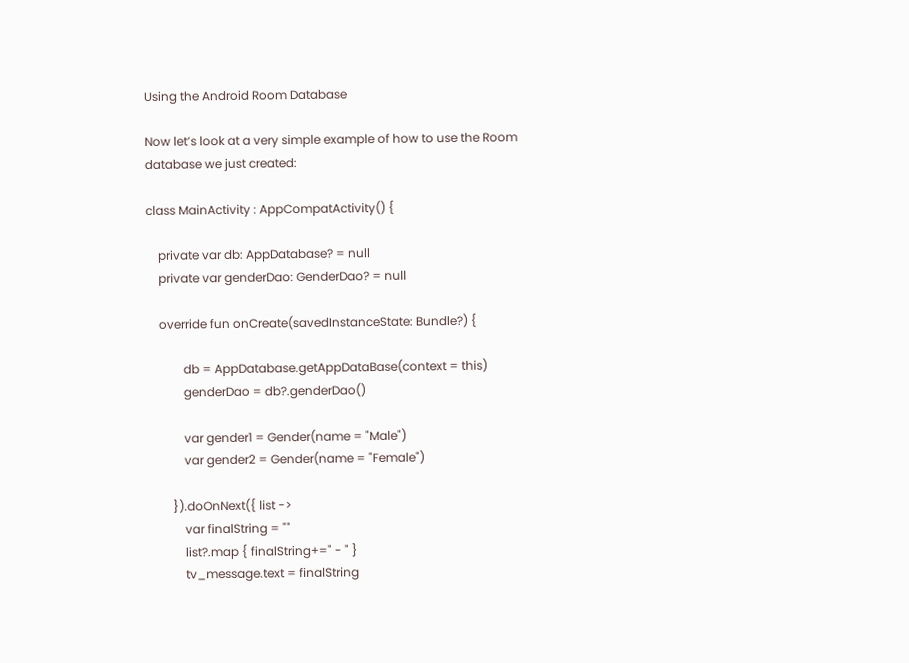Using the Android Room Database

Now let’s look at a very simple example of how to use the Room database we just created:

class MainActivity : AppCompatActivity() {

    private var db: AppDatabase? = null
    private var genderDao: GenderDao? = null

    override fun onCreate(savedInstanceState: Bundle?) {

            db = AppDatabase.getAppDataBase(context = this)
            genderDao = db?.genderDao()

            var gender1 = Gender(name = "Male")
            var gender2 = Gender(name = "Female")

        }).doOnNext({ list ->
            var finalString = ""
            list?.map { finalString+=" - " }
            tv_message.text = finalString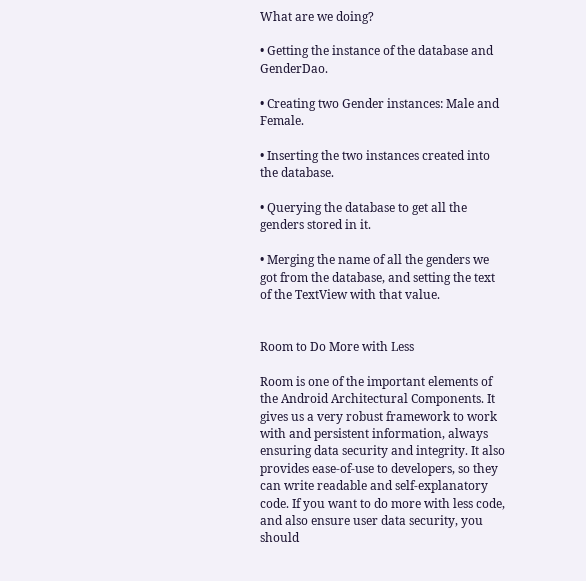What are we doing?

• Getting the instance of the database and GenderDao.

• Creating two Gender instances: Male and Female.

• Inserting the two instances created into the database.

• Querying the database to get all the genders stored in it.

• Merging the name of all the genders we got from the database, and setting the text of the TextView with that value.


Room to Do More with Less

Room is one of the important elements of the Android Architectural Components. It gives us a very robust framework to work with and persistent information, always ensuring data security and integrity. It also provides ease-of-use to developers, so they can write readable and self-explanatory code. If you want to do more with less code, and also ensure user data security, you should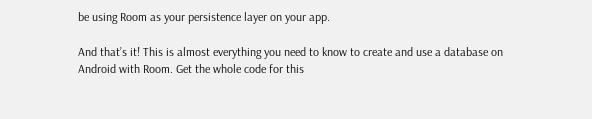be using Room as your persistence layer on your app.

And that’s it! This is almost everything you need to know to create and use a database on Android with Room. Get the whole code for this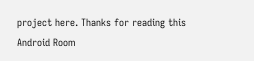project here. Thanks for reading this Android Room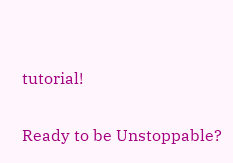tutorial!

Ready to be Unstoppable?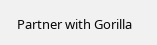Partner with Gorilla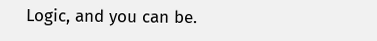Logic, and you can be.